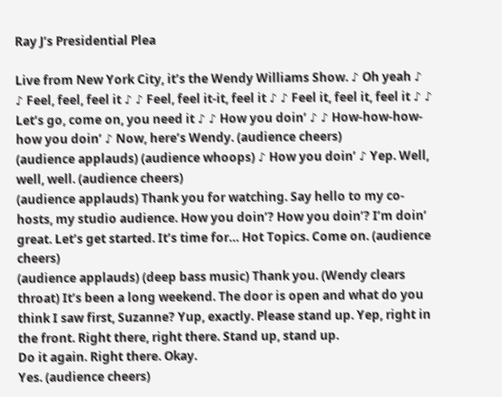Ray J’s Presidential Plea

Live from New York City, it’s the Wendy Williams Show. ♪ Oh yeah ♪ ♪ Feel, feel, feel it ♪ ♪ Feel, feel it-it, feel it ♪ ♪ Feel it, feel it, feel it ♪ ♪ Let’s go, come on, you need it ♪ ♪ How you doin’ ♪ ♪ How-how-how-how you doin’ ♪ Now, here’s Wendy. (audience cheers)
(audience applauds) (audience whoops) ♪ How you doin’ ♪ Yep. Well, well, well. (audience cheers)
(audience applauds) Thank you for watching. Say hello to my co-hosts, my studio audience. How you doin’? How you doin’? I’m doin’ great. Let’s get started. It’s time for… Hot Topics. Come on. (audience cheers)
(audience applauds) (deep bass music) Thank you. (Wendy clears throat) It’s been a long weekend. The door is open and what do you think I saw first, Suzanne? Yup, exactly. Please stand up. Yep, right in the front. Right there, right there. Stand up, stand up.
Do it again. Right there. Okay.
Yes. (audience cheers)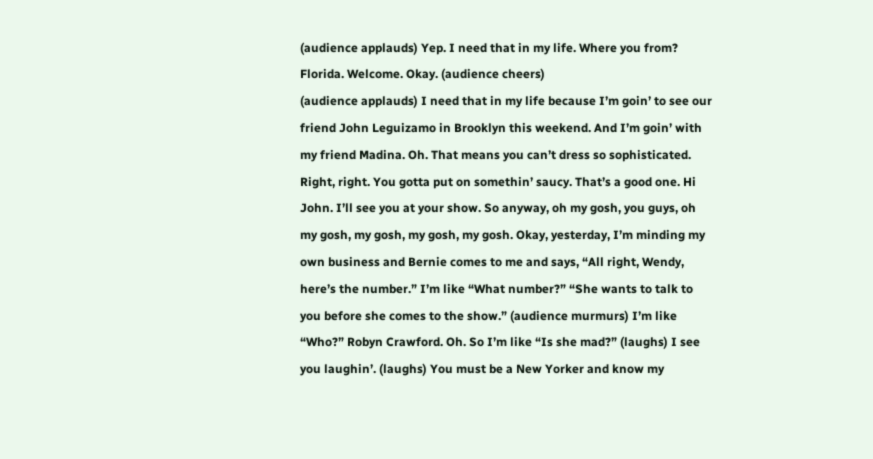(audience applauds) Yep. I need that in my life. Where you from? Florida. Welcome. Okay. (audience cheers)
(audience applauds) I need that in my life because I’m goin’ to see our friend John Leguizamo in Brooklyn this weekend. And I’m goin’ with my friend Madina. Oh. That means you can’t dress so sophisticated. Right, right. You gotta put on somethin’ saucy. That’s a good one. Hi John. I’ll see you at your show. So anyway, oh my gosh, you guys, oh my gosh, my gosh, my gosh, my gosh. Okay, yesterday, I’m minding my own business and Bernie comes to me and says, “All right, Wendy, here’s the number.” I’m like “What number?” “She wants to talk to you before she comes to the show.” (audience murmurs) I’m like “Who?” Robyn Crawford. Oh. So I’m like “Is she mad?” (laughs) I see you laughin’. (laughs) You must be a New Yorker and know my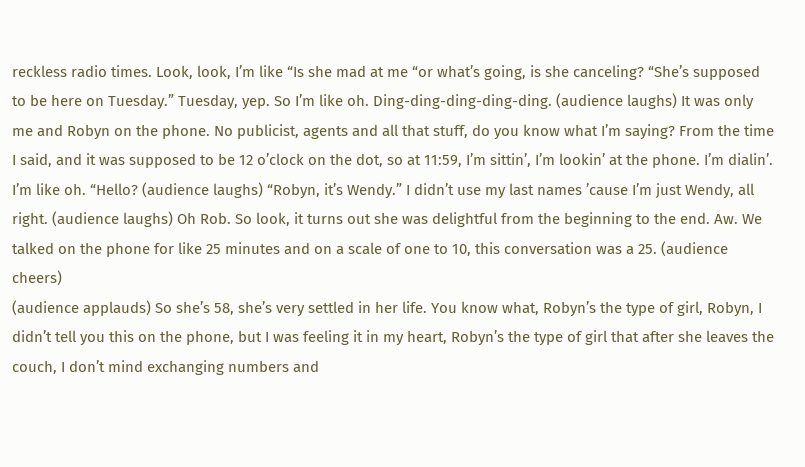reckless radio times. Look, look, I’m like “Is she mad at me “or what’s going, is she canceling? “She’s supposed to be here on Tuesday.” Tuesday, yep. So I’m like oh. Ding-ding-ding-ding-ding. (audience laughs) It was only me and Robyn on the phone. No publicist, agents and all that stuff, do you know what I’m saying? From the time I said, and it was supposed to be 12 o’clock on the dot, so at 11:59, I’m sittin’, I’m lookin’ at the phone. I’m dialin’. I’m like oh. “Hello? (audience laughs) “Robyn, it’s Wendy.” I didn’t use my last names ’cause I’m just Wendy, all right. (audience laughs) Oh Rob. So look, it turns out she was delightful from the beginning to the end. Aw. We talked on the phone for like 25 minutes and on a scale of one to 10, this conversation was a 25. (audience cheers)
(audience applauds) So she’s 58, she’s very settled in her life. You know what, Robyn’s the type of girl, Robyn, I didn’t tell you this on the phone, but I was feeling it in my heart, Robyn’s the type of girl that after she leaves the couch, I don’t mind exchanging numbers and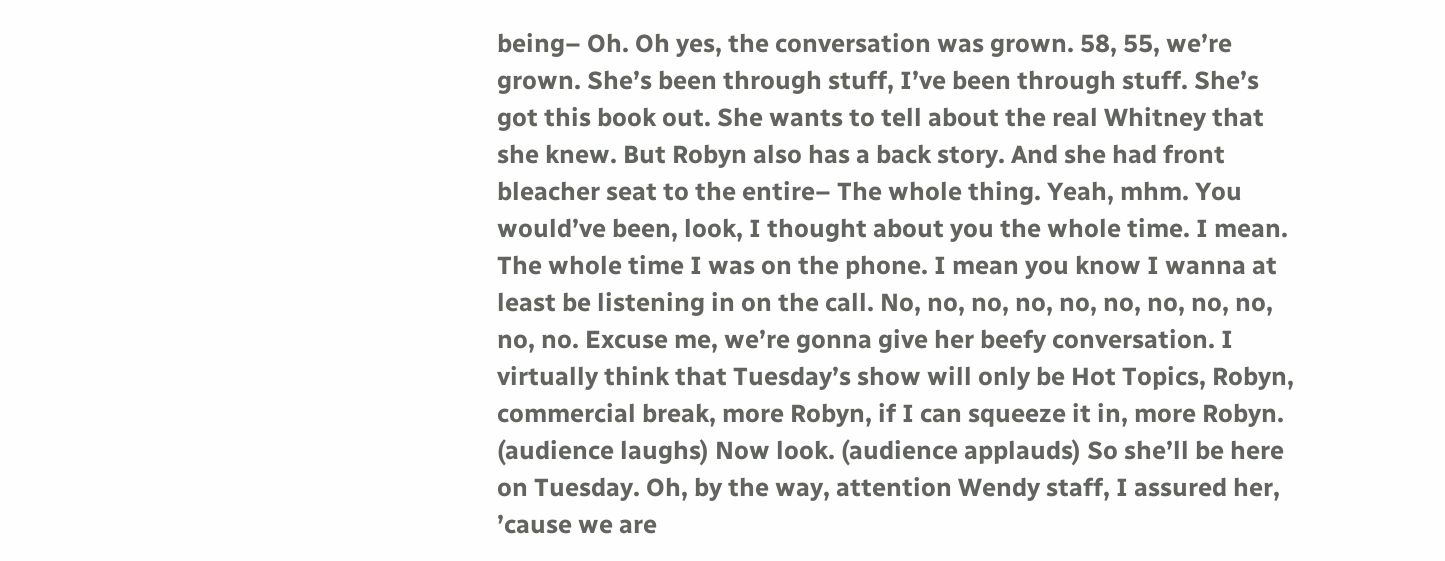being– Oh. Oh yes, the conversation was grown. 58, 55, we’re grown. She’s been through stuff, I’ve been through stuff. She’s got this book out. She wants to tell about the real Whitney that she knew. But Robyn also has a back story. And she had front bleacher seat to the entire– The whole thing. Yeah, mhm. You would’ve been, look, I thought about you the whole time. I mean. The whole time I was on the phone. I mean you know I wanna at least be listening in on the call. No, no, no, no, no, no, no, no, no, no, no. Excuse me, we’re gonna give her beefy conversation. I virtually think that Tuesday’s show will only be Hot Topics, Robyn, commercial break, more Robyn, if I can squeeze it in, more Robyn. (audience laughs) Now look. (audience applauds) So she’ll be here on Tuesday. Oh, by the way, attention Wendy staff, I assured her, ’cause we are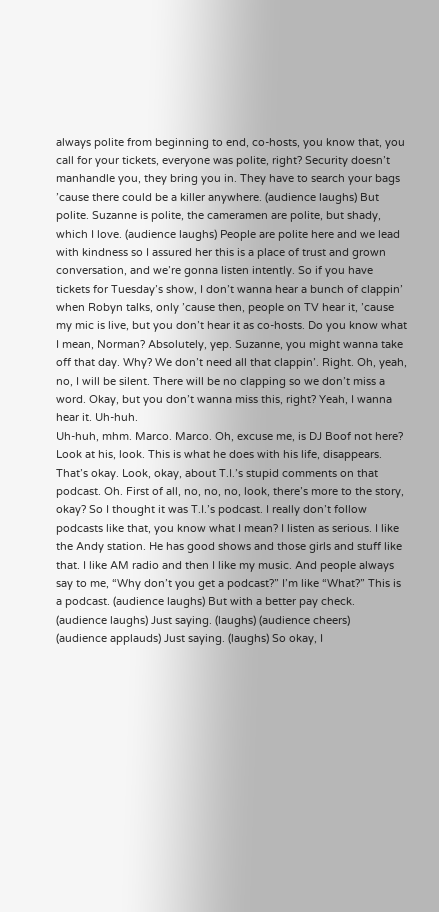always polite from beginning to end, co-hosts, you know that, you call for your tickets, everyone was polite, right? Security doesn’t manhandle you, they bring you in. They have to search your bags ’cause there could be a killer anywhere. (audience laughs) But polite. Suzanne is polite, the cameramen are polite, but shady, which I love. (audience laughs) People are polite here and we lead with kindness so I assured her this is a place of trust and grown conversation, and we’re gonna listen intently. So if you have tickets for Tuesday’s show, I don’t wanna hear a bunch of clappin’ when Robyn talks, only ’cause then, people on TV hear it, ’cause my mic is live, but you don’t hear it as co-hosts. Do you know what I mean, Norman? Absolutely, yep. Suzanne, you might wanna take off that day. Why? We don’t need all that clappin’. Right. Oh, yeah, no, I will be silent. There will be no clapping so we don’t miss a word. Okay, but you don’t wanna miss this, right? Yeah, I wanna hear it. Uh-huh.
Uh-huh, mhm. Marco. Marco. Oh, excuse me, is DJ Boof not here? Look at his, look. This is what he does with his life, disappears. That’s okay. Look, okay, about T.I.’s stupid comments on that podcast. Oh. First of all, no, no, no, look, there’s more to the story, okay? So I thought it was T.I.’s podcast. I really don’t follow podcasts like that, you know what I mean? I listen as serious. I like the Andy station. He has good shows and those girls and stuff like that. I like AM radio and then I like my music. And people always say to me, “Why don’t you get a podcast?” I’m like “What?” This is a podcast. (audience laughs) But with a better pay check. (audience laughs) Just saying. (laughs) (audience cheers)
(audience applauds) Just saying. (laughs) So okay, I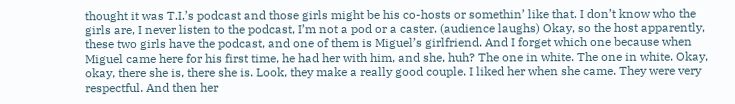thought it was T.I.’s podcast and those girls might be his co-hosts or somethin’ like that. I don’t know who the girls are, I never listen to the podcast, I’m not a pod or a caster. (audience laughs) Okay, so the host apparently, these two girls have the podcast, and one of them is Miguel’s girlfriend. And I forget which one because when Miguel came here for his first time, he had her with him, and she, huh? The one in white. The one in white. Okay, okay, there she is, there she is. Look, they make a really good couple. I liked her when she came. They were very respectful. And then her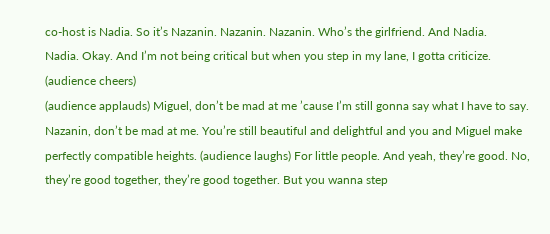co-host is Nadia. So it’s Nazanin. Nazanin. Nazanin. Who’s the girlfriend. And Nadia.
Nadia. Okay. And I’m not being critical but when you step in my lane, I gotta criticize. (audience cheers)
(audience applauds) Miguel, don’t be mad at me ’cause I’m still gonna say what I have to say. Nazanin, don’t be mad at me. You’re still beautiful and delightful and you and Miguel make perfectly compatible heights. (audience laughs) For little people. And yeah, they’re good. No, they’re good together, they’re good together. But you wanna step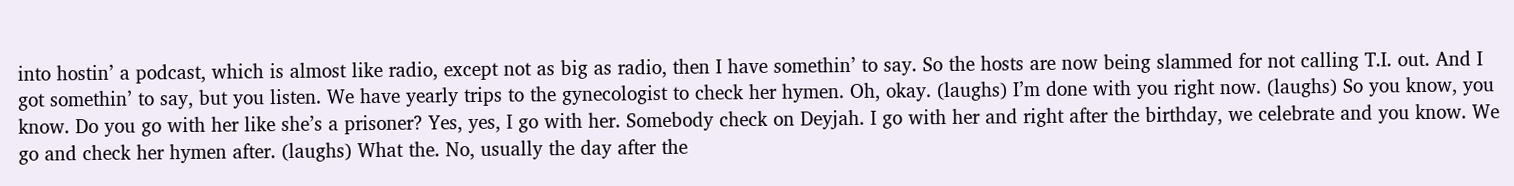into hostin’ a podcast, which is almost like radio, except not as big as radio, then I have somethin’ to say. So the hosts are now being slammed for not calling T.I. out. And I got somethin’ to say, but you listen. We have yearly trips to the gynecologist to check her hymen. Oh, okay. (laughs) I’m done with you right now. (laughs) So you know, you know. Do you go with her like she’s a prisoner? Yes, yes, I go with her. Somebody check on Deyjah. I go with her and right after the birthday, we celebrate and you know. We go and check her hymen after. (laughs) What the. No, usually the day after the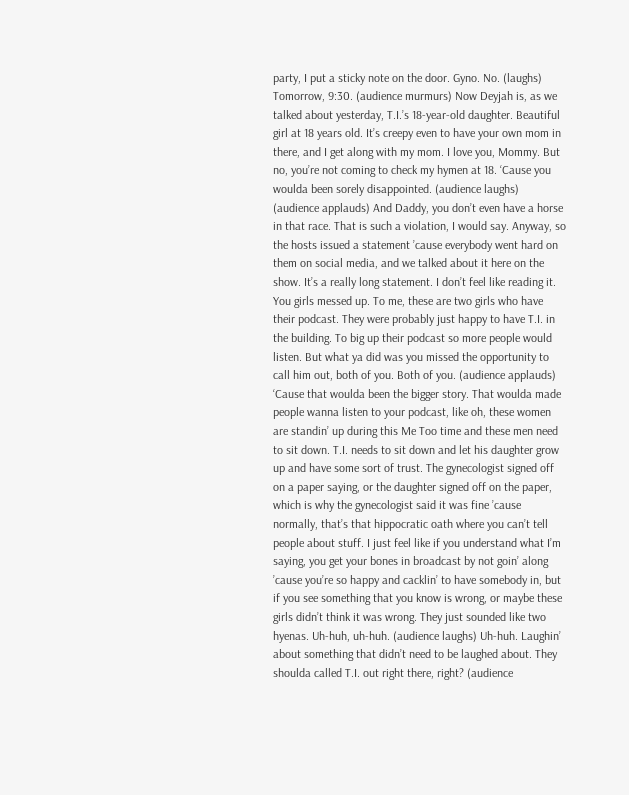party, I put a sticky note on the door. Gyno. No. (laughs) Tomorrow, 9:30. (audience murmurs) Now Deyjah is, as we talked about yesterday, T.I.’s 18-year-old daughter. Beautiful girl at 18 years old. It’s creepy even to have your own mom in there, and I get along with my mom. I love you, Mommy. But no, you’re not coming to check my hymen at 18. ‘Cause you woulda been sorely disappointed. (audience laughs)
(audience applauds) And Daddy, you don’t even have a horse in that race. That is such a violation, I would say. Anyway, so the hosts issued a statement ’cause everybody went hard on them on social media, and we talked about it here on the show. It’s a really long statement. I don’t feel like reading it. You girls messed up. To me, these are two girls who have their podcast. They were probably just happy to have T.I. in the building. To big up their podcast so more people would listen. But what ya did was you missed the opportunity to call him out, both of you. Both of you. (audience applauds) ‘Cause that woulda been the bigger story. That woulda made people wanna listen to your podcast, like oh, these women are standin’ up during this Me Too time and these men need to sit down. T.I. needs to sit down and let his daughter grow up and have some sort of trust. The gynecologist signed off on a paper saying, or the daughter signed off on the paper, which is why the gynecologist said it was fine ’cause normally, that’s that hippocratic oath where you can’t tell people about stuff. I just feel like if you understand what I’m saying, you get your bones in broadcast by not goin’ along ’cause you’re so happy and cacklin’ to have somebody in, but if you see something that you know is wrong, or maybe these girls didn’t think it was wrong. They just sounded like two hyenas. Uh-huh, uh-huh. (audience laughs) Uh-huh. Laughin’ about something that didn’t need to be laughed about. They shoulda called T.I. out right there, right? (audience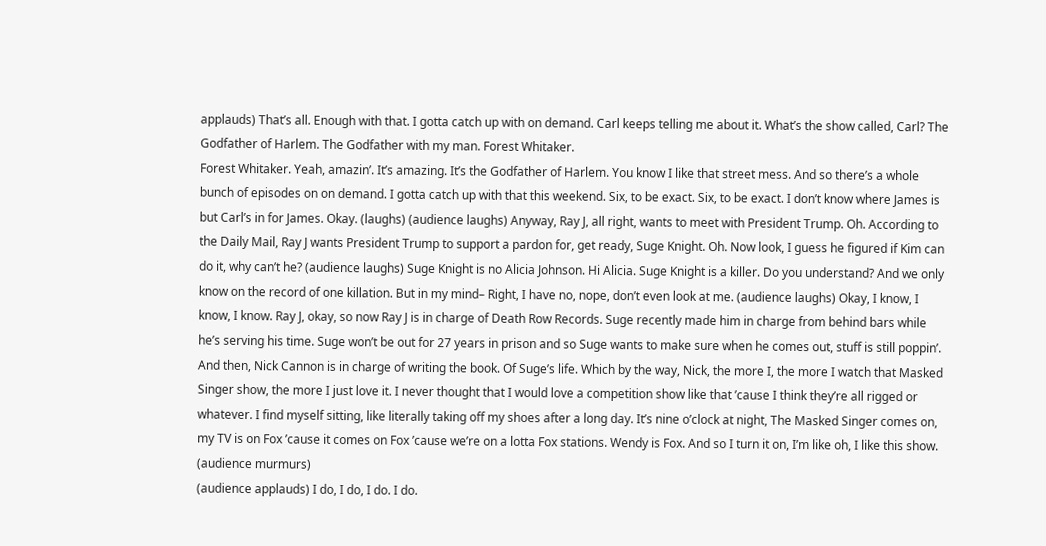applauds) That’s all. Enough with that. I gotta catch up with on demand. Carl keeps telling me about it. What’s the show called, Carl? The Godfather of Harlem. The Godfather with my man. Forest Whitaker.
Forest Whitaker. Yeah, amazin’. It’s amazing. It’s the Godfather of Harlem. You know I like that street mess. And so there’s a whole bunch of episodes on on demand. I gotta catch up with that this weekend. Six, to be exact. Six, to be exact. I don’t know where James is but Carl’s in for James. Okay. (laughs) (audience laughs) Anyway, Ray J, all right, wants to meet with President Trump. Oh. According to the Daily Mail, Ray J wants President Trump to support a pardon for, get ready, Suge Knight. Oh. Now look, I guess he figured if Kim can do it, why can’t he? (audience laughs) Suge Knight is no Alicia Johnson. Hi Alicia. Suge Knight is a killer. Do you understand? And we only know on the record of one killation. But in my mind– Right, I have no, nope, don’t even look at me. (audience laughs) Okay, I know, I know, I know. Ray J, okay, so now Ray J is in charge of Death Row Records. Suge recently made him in charge from behind bars while he’s serving his time. Suge won’t be out for 27 years in prison and so Suge wants to make sure when he comes out, stuff is still poppin’. And then, Nick Cannon is in charge of writing the book. Of Suge’s life. Which by the way, Nick, the more I, the more I watch that Masked Singer show, the more I just love it. I never thought that I would love a competition show like that ’cause I think they’re all rigged or whatever. I find myself sitting, like literally taking off my shoes after a long day. It’s nine o’clock at night, The Masked Singer comes on, my TV is on Fox ’cause it comes on Fox ’cause we’re on a lotta Fox stations. Wendy is Fox. And so I turn it on, I’m like oh, I like this show. (audience murmurs)
(audience applauds) I do, I do, I do. I do.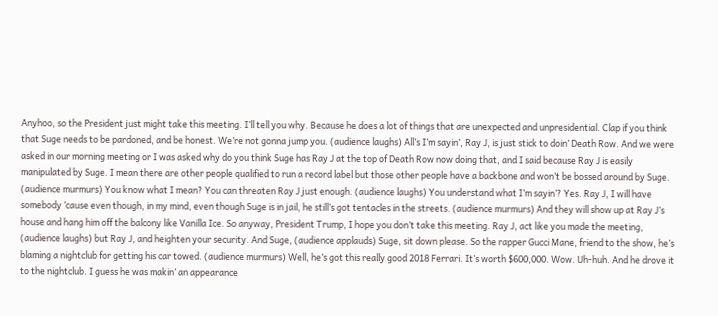Anyhoo, so the President just might take this meeting. I’ll tell you why. Because he does a lot of things that are unexpected and unpresidential. Clap if you think that Suge needs to be pardoned, and be honest. We’re not gonna jump you. (audience laughs) All’s I’m sayin’, Ray J, is just stick to doin’ Death Row. And we were asked in our morning meeting or I was asked why do you think Suge has Ray J at the top of Death Row now doing that, and I said because Ray J is easily manipulated by Suge. I mean there are other people qualified to run a record label but those other people have a backbone and won’t be bossed around by Suge. (audience murmurs) You know what I mean? You can threaten Ray J just enough. (audience laughs) You understand what I’m sayin’? Yes. Ray J, I will have somebody ’cause even though, in my mind, even though Suge is in jail, he still’s got tentacles in the streets. (audience murmurs) And they will show up at Ray J’s house and hang him off the balcony like Vanilla Ice. So anyway, President Trump, I hope you don’t take this meeting. Ray J, act like you made the meeting, (audience laughs) but Ray J, and heighten your security. And Suge, (audience applauds) Suge, sit down please. So the rapper Gucci Mane, friend to the show, he’s blaming a nightclub for getting his car towed. (audience murmurs) Well, he’s got this really good 2018 Ferrari. It’s worth $600,000. Wow. Uh-huh. And he drove it to the nightclub. I guess he was makin’ an appearance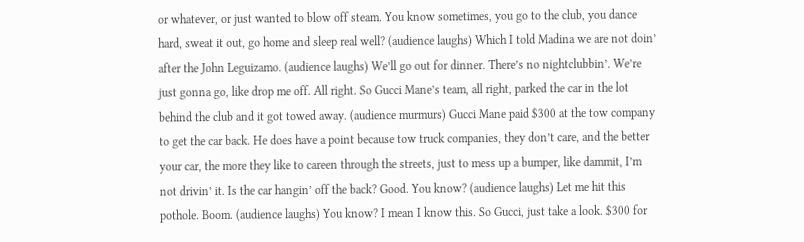or whatever, or just wanted to blow off steam. You know sometimes, you go to the club, you dance hard, sweat it out, go home and sleep real well? (audience laughs) Which I told Madina we are not doin’ after the John Leguizamo. (audience laughs) We’ll go out for dinner. There’s no nightclubbin’. We’re just gonna go, like drop me off. All right. So Gucci Mane’s team, all right, parked the car in the lot behind the club and it got towed away. (audience murmurs) Gucci Mane paid $300 at the tow company to get the car back. He does have a point because tow truck companies, they don’t care, and the better your car, the more they like to careen through the streets, just to mess up a bumper, like dammit, I’m not drivin’ it. Is the car hangin’ off the back? Good. You know? (audience laughs) Let me hit this pothole. Boom. (audience laughs) You know? I mean I know this. So Gucci, just take a look. $300 for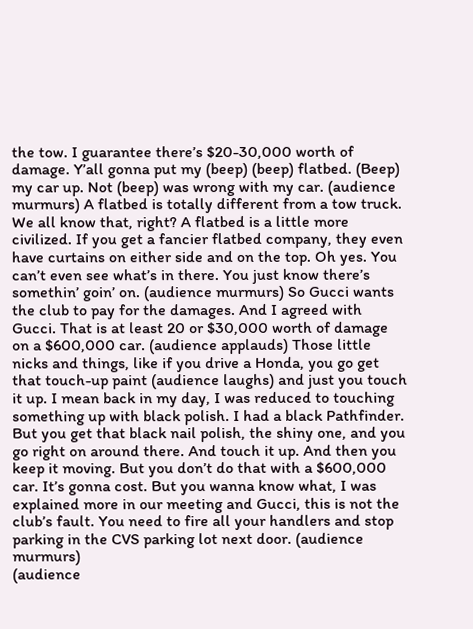the tow. I guarantee there’s $20-30,000 worth of damage. Y’all gonna put my (beep) (beep) flatbed. (Beep) my car up. Not (beep) was wrong with my car. (audience murmurs) A flatbed is totally different from a tow truck. We all know that, right? A flatbed is a little more civilized. If you get a fancier flatbed company, they even have curtains on either side and on the top. Oh yes. You can’t even see what’s in there. You just know there’s somethin’ goin’ on. (audience murmurs) So Gucci wants the club to pay for the damages. And I agreed with Gucci. That is at least 20 or $30,000 worth of damage on a $600,000 car. (audience applauds) Those little nicks and things, like if you drive a Honda, you go get that touch-up paint (audience laughs) and just you touch it up. I mean back in my day, I was reduced to touching something up with black polish. I had a black Pathfinder. But you get that black nail polish, the shiny one, and you go right on around there. And touch it up. And then you keep it moving. But you don’t do that with a $600,000 car. It’s gonna cost. But you wanna know what, I was explained more in our meeting and Gucci, this is not the club’s fault. You need to fire all your handlers and stop parking in the CVS parking lot next door. (audience murmurs)
(audience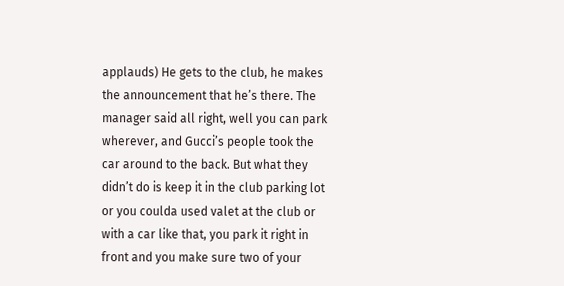applauds) He gets to the club, he makes the announcement that he’s there. The manager said all right, well you can park wherever, and Gucci’s people took the car around to the back. But what they didn’t do is keep it in the club parking lot or you coulda used valet at the club or with a car like that, you park it right in front and you make sure two of your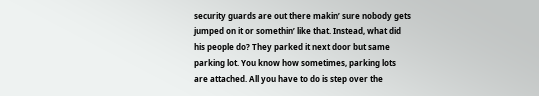security guards are out there makin’ sure nobody gets jumped on it or somethin’ like that. Instead, what did his people do? They parked it next door but same parking lot. You know how sometimes, parking lots are attached. All you have to do is step over the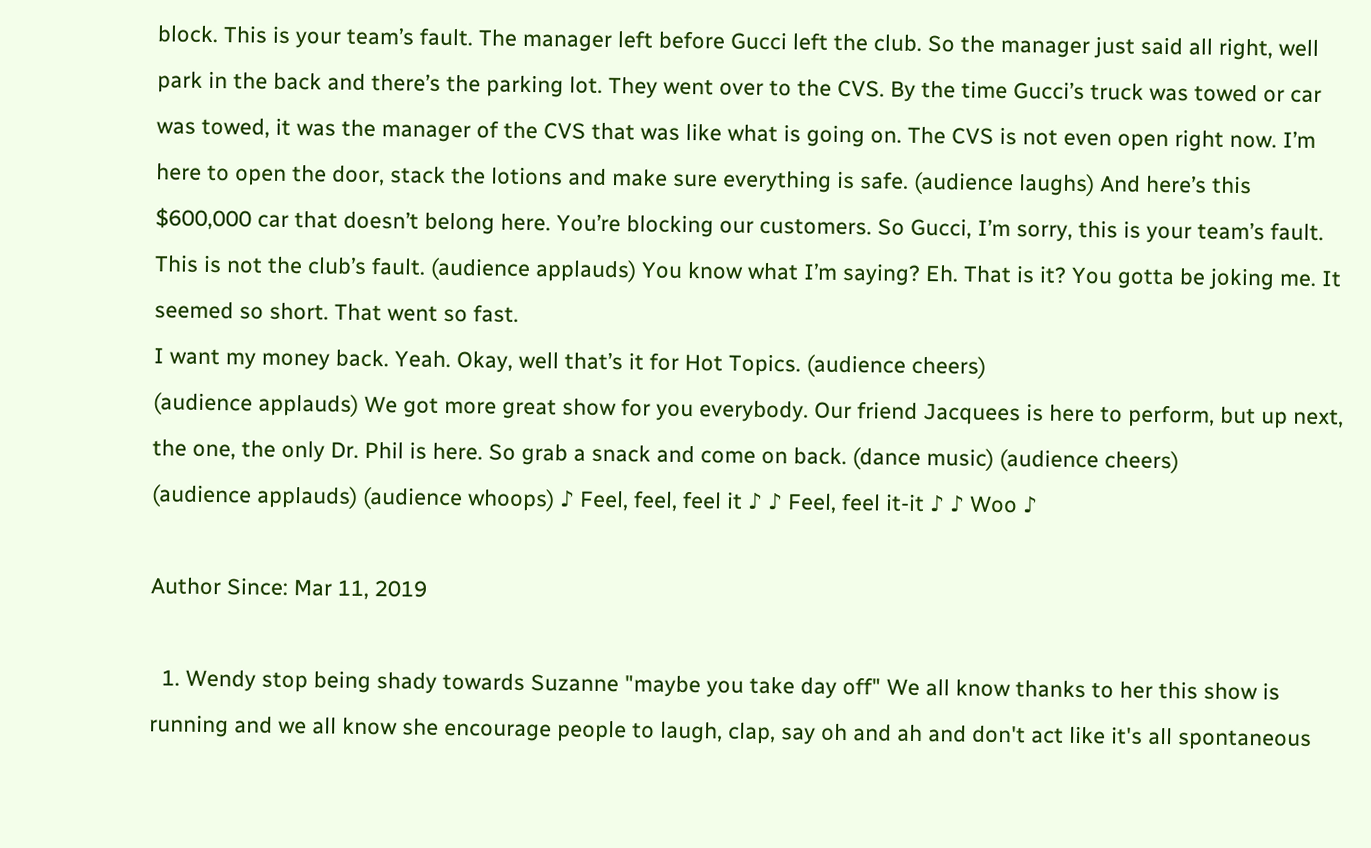block. This is your team’s fault. The manager left before Gucci left the club. So the manager just said all right, well park in the back and there’s the parking lot. They went over to the CVS. By the time Gucci’s truck was towed or car was towed, it was the manager of the CVS that was like what is going on. The CVS is not even open right now. I’m here to open the door, stack the lotions and make sure everything is safe. (audience laughs) And here’s this $600,000 car that doesn’t belong here. You’re blocking our customers. So Gucci, I’m sorry, this is your team’s fault. This is not the club’s fault. (audience applauds) You know what I’m saying? Eh. That is it? You gotta be joking me. It seemed so short. That went so fast.
I want my money back. Yeah. Okay, well that’s it for Hot Topics. (audience cheers)
(audience applauds) We got more great show for you everybody. Our friend Jacquees is here to perform, but up next, the one, the only Dr. Phil is here. So grab a snack and come on back. (dance music) (audience cheers)
(audience applauds) (audience whoops) ♪ Feel, feel, feel it ♪ ♪ Feel, feel it-it ♪ ♪ Woo ♪

Author Since: Mar 11, 2019

  1. Wendy stop being shady towards Suzanne "maybe you take day off" We all know thanks to her this show is running and we all know she encourage people to laugh, clap, say oh and ah and don't act like it's all spontaneous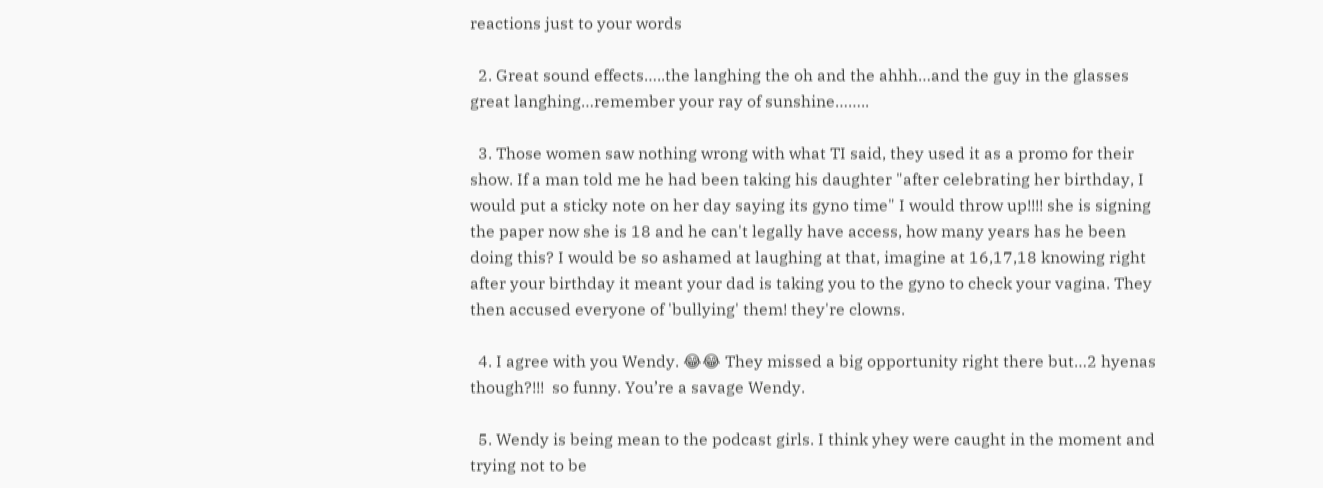reactions just to your words

  2. Great sound effects…..the langhing the oh and the ahhh…and the guy in the glasses great langhing…remember your ray of sunshine……..

  3. Those women saw nothing wrong with what TI said, they used it as a promo for their show. If a man told me he had been taking his daughter "after celebrating her birthday, I would put a sticky note on her day saying its gyno time" I would throw up!!!! she is signing the paper now she is 18 and he can't legally have access, how many years has he been doing this? I would be so ashamed at laughing at that, imagine at 16,17,18 knowing right after your birthday it meant your dad is taking you to the gyno to check your vagina. They then accused everyone of 'bullying' them! they're clowns.

  4. I agree with you Wendy. 😂😂 They missed a big opportunity right there but…2 hyenas though?!!!  so funny. You’re a savage Wendy.

  5. Wendy is being mean to the podcast girls. I think yhey were caught in the moment and trying not to be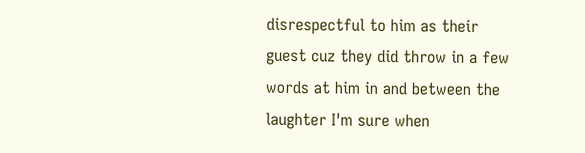disrespectful to him as their guest cuz they did throw in a few words at him in and between the laughter I'm sure when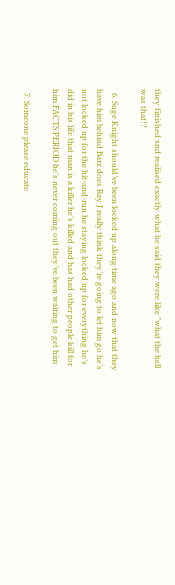they finished snd realised exactly what he said they were like "what the hell was that!?

  6. Suge Knight should’ve been locked up along time ago and now that they have him behind Barz does Ray J really think they’re going to let him go he’s not locked up for the hit-and-run he staying locked up for everything he’s did in his life that man is a killer he’s killed and has had other people kill for him FACTS PERIOD he’s never coming out they’ve been waiting to get him

  7. Someone please educate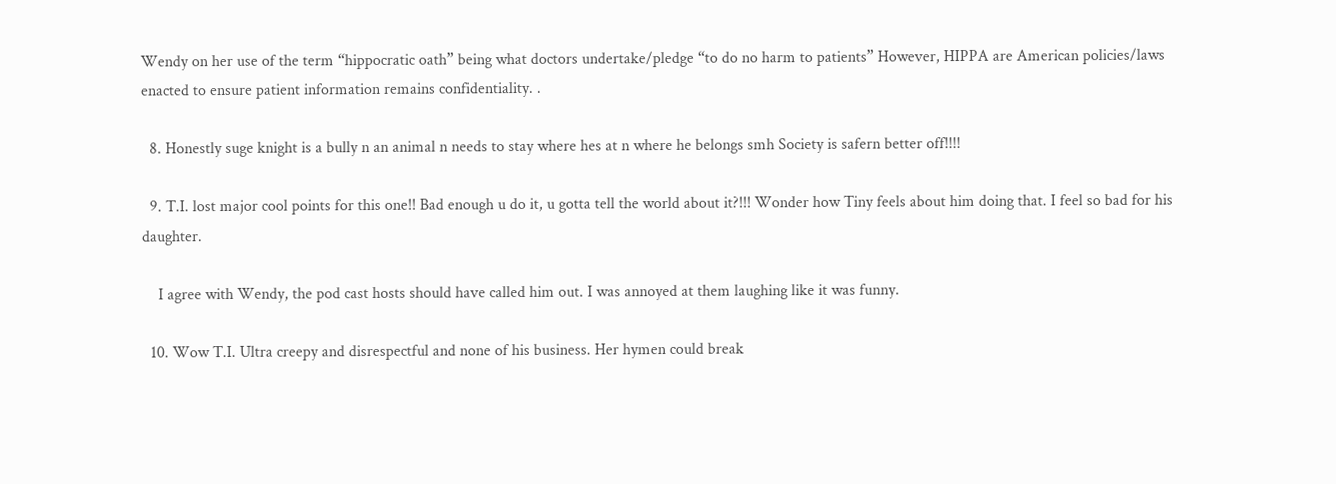Wendy on her use of the term “hippocratic oath” being what doctors undertake/pledge “to do no harm to patients” However, HIPPA are American policies/laws enacted to ensure patient information remains confidentiality. .

  8. Honestly suge knight is a bully n an animal n needs to stay where hes at n where he belongs smh Society is safern better off!!!!

  9. T.I. lost major cool points for this one!! Bad enough u do it, u gotta tell the world about it?!!! Wonder how Tiny feels about him doing that. I feel so bad for his daughter.

    I agree with Wendy, the pod cast hosts should have called him out. I was annoyed at them laughing like it was funny.

  10. Wow T.I. Ultra creepy and disrespectful and none of his business. Her hymen could break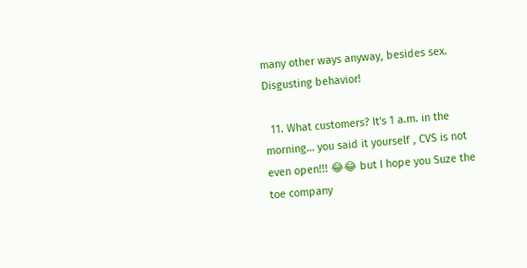many other ways anyway, besides sex. Disgusting behavior!

  11. What customers? It's 1 a.m. in the morning… you said it yourself , CVS is not even open!!! 😂😂 but I hope you Suze the toe company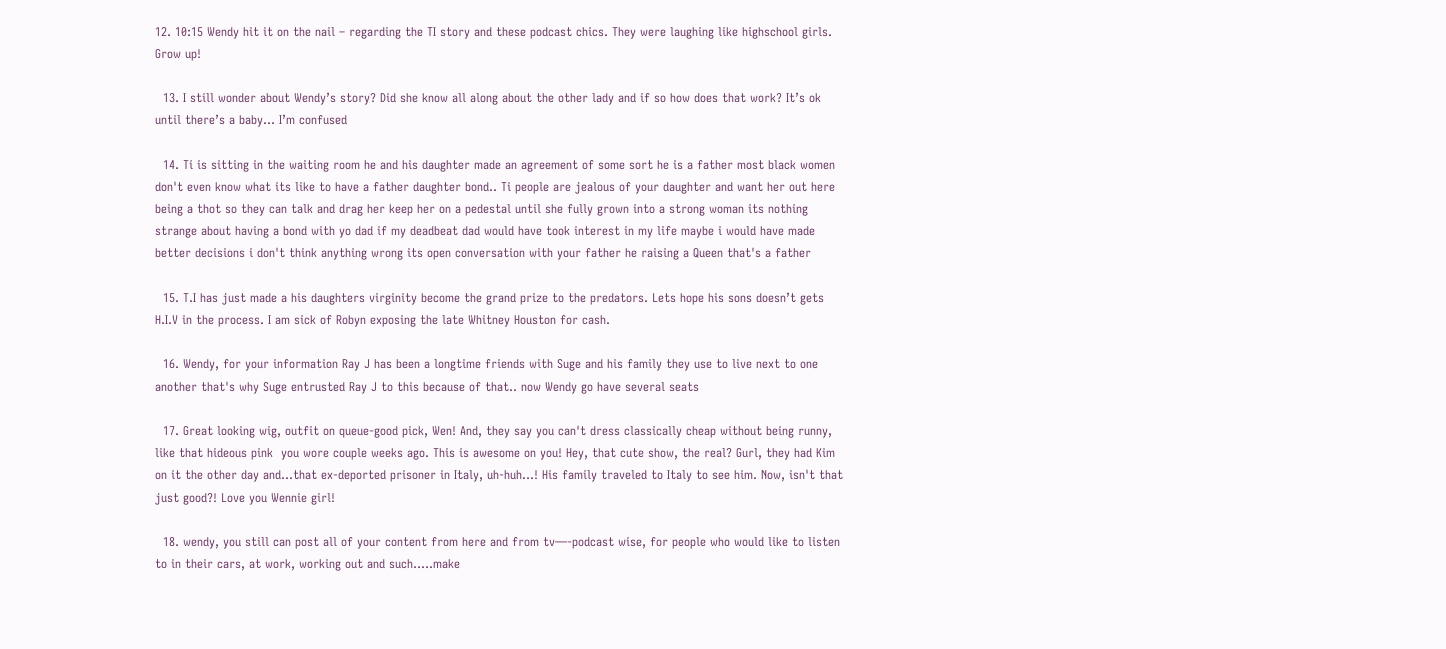12. 10:15 Wendy hit it on the nail – regarding the TI story and these podcast chics. They were laughing like highschool girls. Grow up!

  13. I still wonder about Wendy’s story? Did she know all along about the other lady and if so how does that work? It’s ok until there’s a baby… I’m confused

  14. Ti is sitting in the waiting room he and his daughter made an agreement of some sort he is a father most black women don't even know what its like to have a father daughter bond.. Ti people are jealous of your daughter and want her out here being a thot so they can talk and drag her keep her on a pedestal until she fully grown into a strong woman its nothing strange about having a bond with yo dad if my deadbeat dad would have took interest in my life maybe i would have made better decisions i don't think anything wrong its open conversation with your father he raising a Queen that's a father

  15. T.I has just made a his daughters virginity become the grand prize to the predators. Lets hope his sons doesn’t gets H.I.V in the process. I am sick of Robyn exposing the late Whitney Houston for cash.

  16. Wendy, for your information Ray J has been a longtime friends with Suge and his family they use to live next to one another that's why Suge entrusted Ray J to this because of that.. now Wendy go have several seats

  17. Great looking wig, outfit on queue-good pick, Wen! And, they say you can't dress classically cheap without being runny, like that hideous pink  you wore couple weeks ago. This is awesome on you! Hey, that cute show, the real? Gurl, they had Kim on it the other day and…that ex-deported prisoner in Italy, uh-huh…! His family traveled to Italy to see him. Now, isn't that just good?! Love you Wennie girl!

  18. wendy, you still can post all of your content from here and from tv—-podcast wise, for people who would like to listen to in their cars, at work, working out and such…..make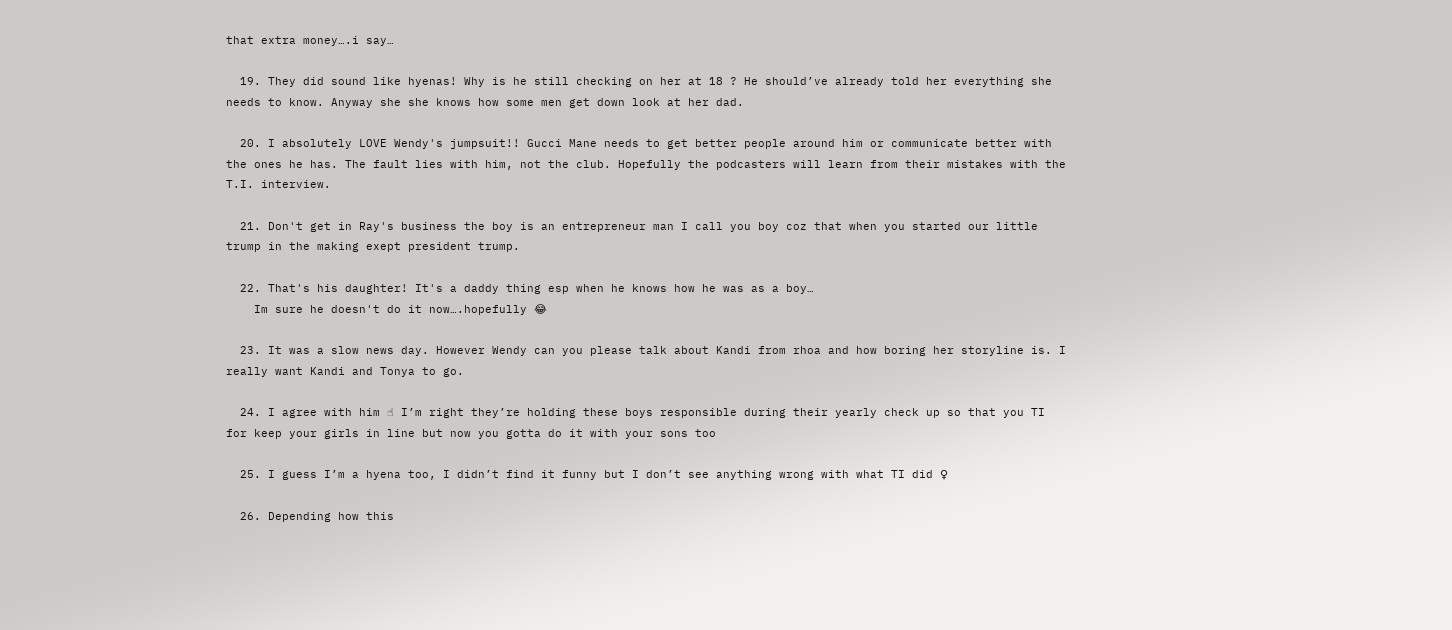that extra money….i say…

  19. They did sound like hyenas! Why is he still checking on her at 18 ? He should’ve already told her everything she needs to know. Anyway she she knows how some men get down look at her dad.

  20. I absolutely LOVE Wendy's jumpsuit!! Gucci Mane needs to get better people around him or communicate better with the ones he has. The fault lies with him, not the club. Hopefully the podcasters will learn from their mistakes with the T.I. interview.

  21. Don't get in Ray's business the boy is an entrepreneur man I call you boy coz that when you started our little trump in the making exept president trump.

  22. That's his daughter! It's a daddy thing esp when he knows how he was as a boy…
    Im sure he doesn't do it now….hopefully 😂

  23. It was a slow news day. However Wendy can you please talk about Kandi from rhoa and how boring her storyline is. I really want Kandi and Tonya to go.

  24. I agree with him ☝ I’m right they’re holding these boys responsible during their yearly check up so that you TI for keep your girls in line but now you gotta do it with your sons too

  25. I guess I’m a hyena too, I didn’t find it funny but I don’t see anything wrong with what TI did ♀

  26. Depending how this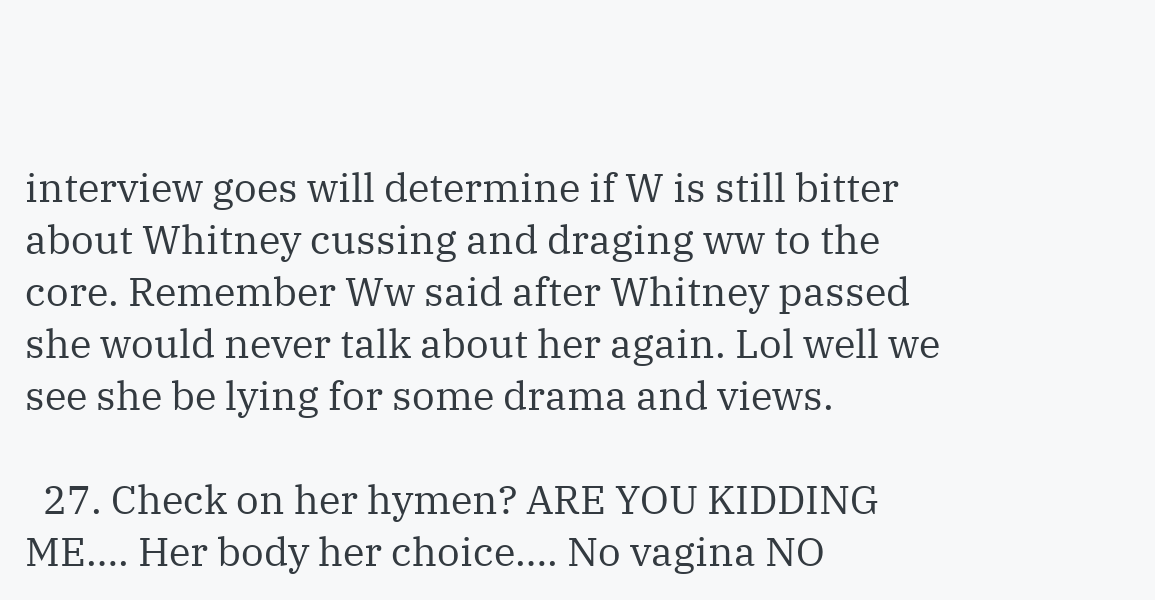interview goes will determine if W is still bitter about Whitney cussing and draging ww to the core. Remember Ww said after Whitney passed she would never talk about her again. Lol well we see she be lying for some drama and views.

  27. Check on her hymen? ARE YOU KIDDING ME…. Her body her choice…. No vagina NO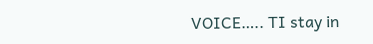VOICE….. TI stay in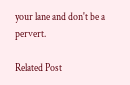your lane and don't be a pervert.

Related Post